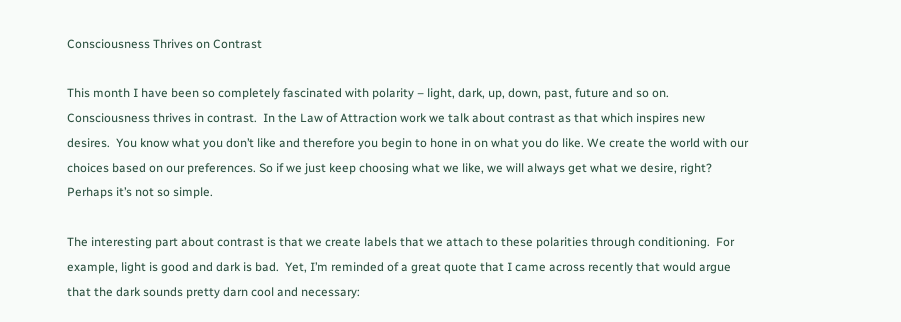Consciousness Thrives on Contrast

This month I have been so completely fascinated with polarity – light, dark, up, down, past, future and so on. Consciousness thrives in contrast.  In the Law of Attraction work we talk about contrast as that which inspires new desires.  You know what you don’t like and therefore you begin to hone in on what you do like. We create the world with our choices based on our preferences. So if we just keep choosing what we like, we will always get what we desire, right? Perhaps it’s not so simple.

The interesting part about contrast is that we create labels that we attach to these polarities through conditioning.  For example, light is good and dark is bad.  Yet, I’m reminded of a great quote that I came across recently that would argue that the dark sounds pretty darn cool and necessary: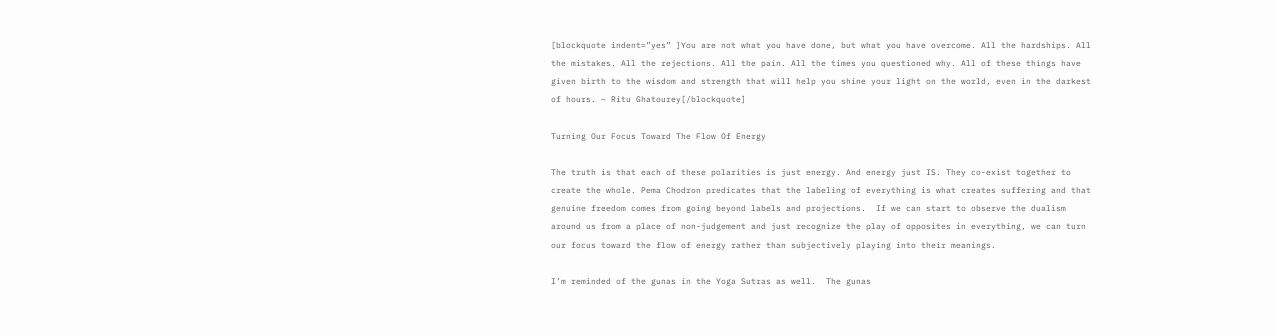[blockquote indent=”yes” ]You are not what you have done, but what you have overcome. All the hardships. All the mistakes. All the rejections. All the pain. All the times you questioned why. All of these things have given birth to the wisdom and strength that will help you shine your light on the world, even in the darkest of hours. ~ Ritu Ghatourey[/blockquote]

Turning Our Focus Toward The Flow Of Energy

The truth is that each of these polarities is just energy. And energy just IS. They co-exist together to create the whole. Pema Chodron predicates that the labeling of everything is what creates suffering and that genuine freedom comes from going beyond labels and projections.  If we can start to observe the dualism around us from a place of non-judgement and just recognize the play of opposites in everything, we can turn our focus toward the flow of energy rather than subjectively playing into their meanings.

I’m reminded of the gunas in the Yoga Sutras as well.  The gunas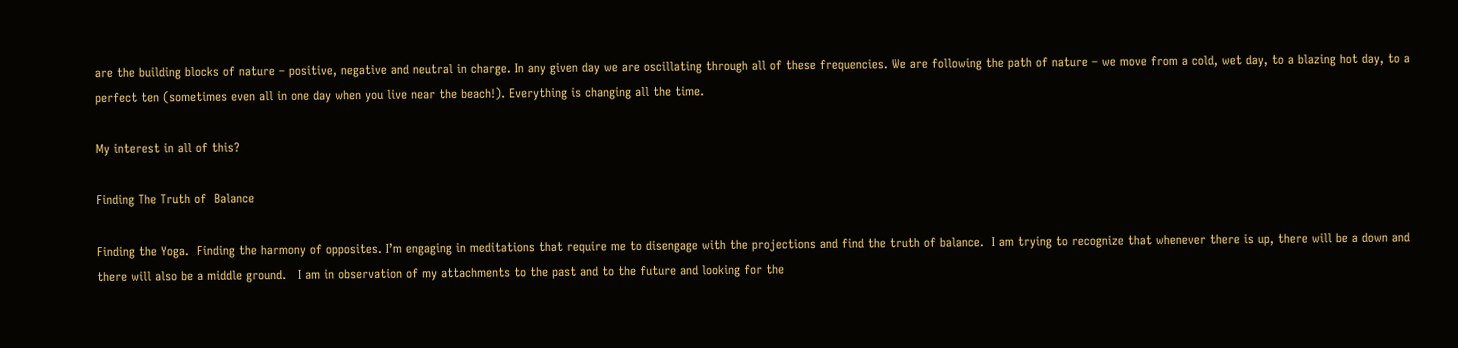are the building blocks of nature – positive, negative and neutral in charge. In any given day we are oscillating through all of these frequencies. We are following the path of nature – we move from a cold, wet day, to a blazing hot day, to a perfect ten (sometimes even all in one day when you live near the beach!). Everything is changing all the time.

My interest in all of this?

Finding The Truth of  Balance

Finding the Yoga.  Finding the harmony of opposites. I’m engaging in meditations that require me to disengage with the projections and find the truth of balance.  I am trying to recognize that whenever there is up, there will be a down and there will also be a middle ground.   I am in observation of my attachments to the past and to the future and looking for the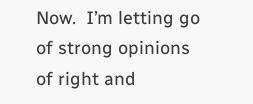Now.  I’m letting go of strong opinions of right and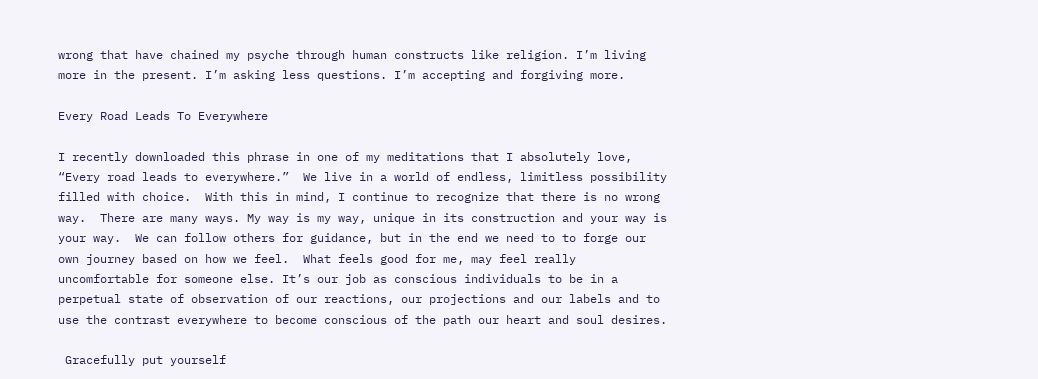wrong that have chained my psyche through human constructs like religion. I’m living more in the present. I’m asking less questions. I’m accepting and forgiving more.

Every Road Leads To Everywhere

I recently downloaded this phrase in one of my meditations that I absolutely love, “Every road leads to everywhere.”  We live in a world of endless, limitless possibility filled with choice.  With this in mind, I continue to recognize that there is no wrong way.  There are many ways. My way is my way, unique in its construction and your way is your way.  We can follow others for guidance, but in the end we need to to forge our own journey based on how we feel.  What feels good for me, may feel really uncomfortable for someone else. It’s our job as conscious individuals to be in a perpetual state of observation of our reactions, our projections and our labels and to use the contrast everywhere to become conscious of the path our heart and soul desires.

 Gracefully put yourself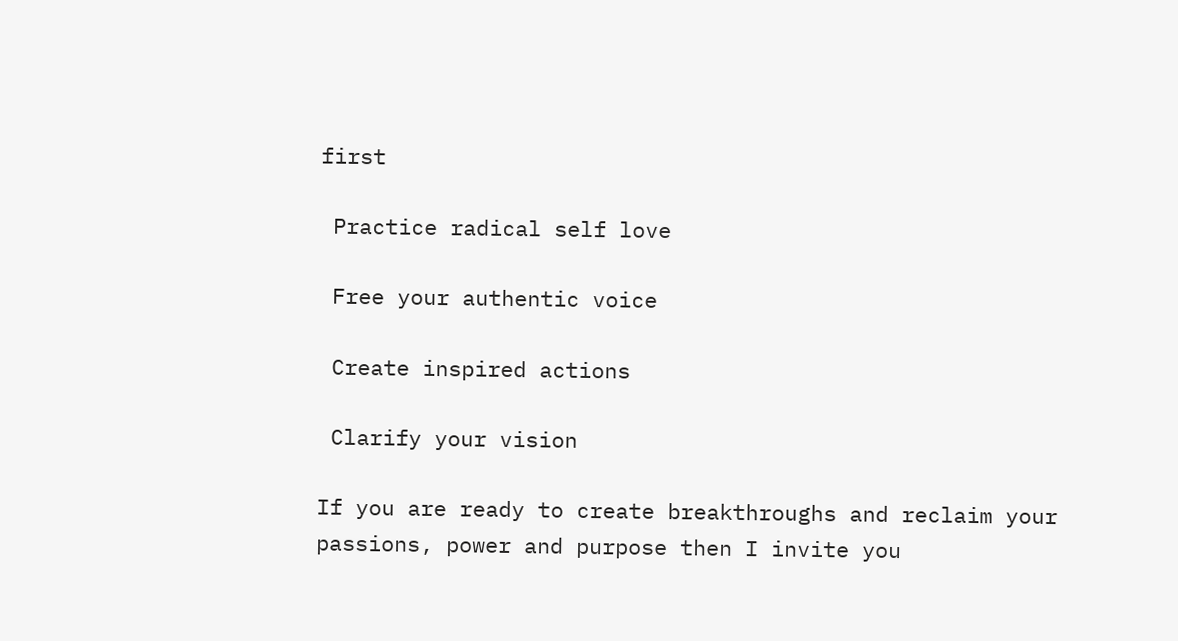first

 Practice radical self love

 Free your authentic voice

 Create inspired actions

 Clarify your vision

If you are ready to create breakthroughs and reclaim your
passions, power and purpose then I invite you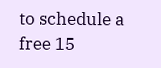to schedule a free 15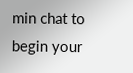min chat to begin your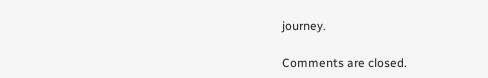journey.

Comments are closed.